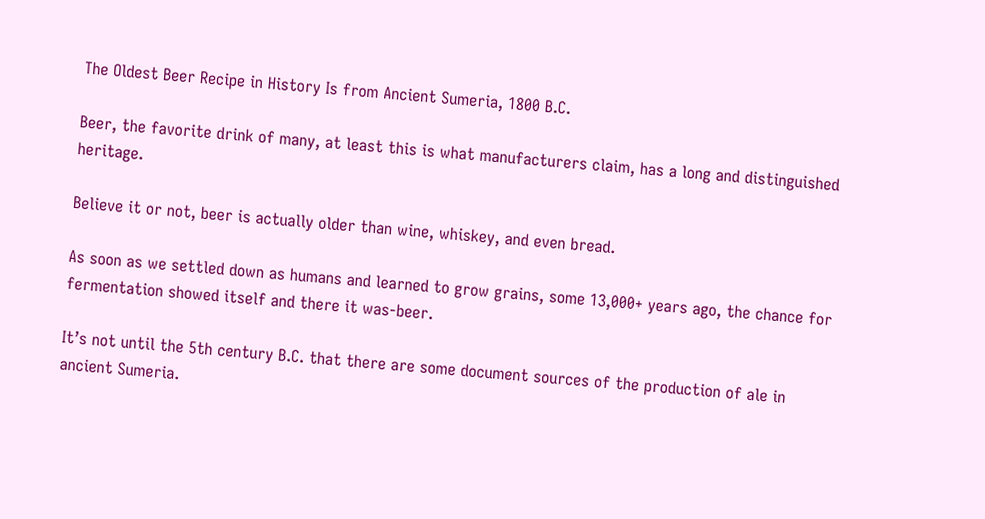The Oldest Beer Recipe in History Is from Ancient Sumeria, 1800 B.C.

Beer, the favorite drink of many, at least this is what manufacturers claim, has a long and distinguished heritage.

Believe it or not, beer is actually older than wine, whiskey, and even bread.

As soon as we settled down as humans and learned to grow grains, some 13,000+ years ago, the chance for fermentation showed itself and there it was-beer.

It’s not until the 5th century B.C. that there are some document sources of the production of ale in ancient Sumeria.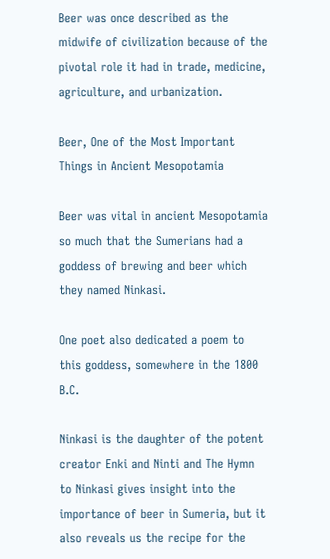Beer was once described as the midwife of civilization because of the pivotal role it had in trade, medicine, agriculture, and urbanization.

Beer, One of the Most Important Things in Ancient Mesopotamia

Beer was vital in ancient Mesopotamia so much that the Sumerians had a goddess of brewing and beer which they named Ninkasi.

One poet also dedicated a poem to this goddess, somewhere in the 1800 B.C.

Ninkasi is the daughter of the potent creator Enki and Ninti and The Hymn to Ninkasi gives insight into the importance of beer in Sumeria, but it also reveals us the recipe for the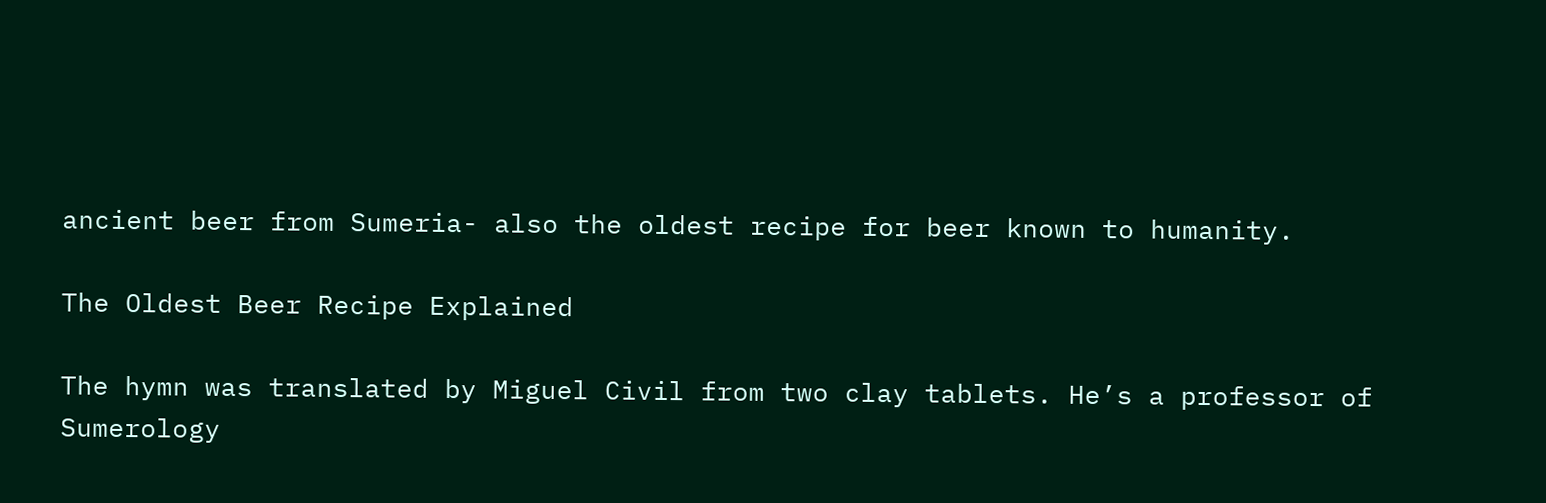ancient beer from Sumeria- also the oldest recipe for beer known to humanity.

The Oldest Beer Recipe Explained

The hymn was translated by Miguel Civil from two clay tablets. He’s a professor of Sumerology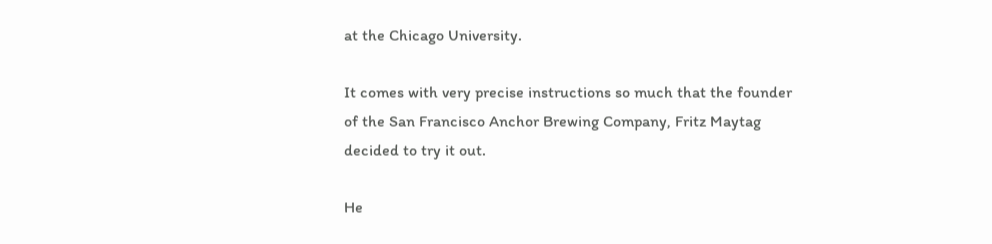at the Chicago University.

It comes with very precise instructions so much that the founder of the San Francisco Anchor Brewing Company, Fritz Maytag decided to try it out.

He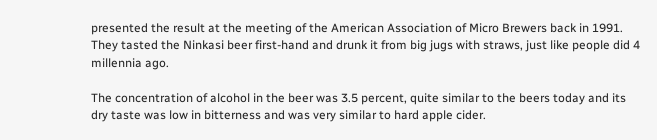presented the result at the meeting of the American Association of Micro Brewers back in 1991. They tasted the Ninkasi beer first-hand and drunk it from big jugs with straws, just like people did 4 millennia ago.

The concentration of alcohol in the beer was 3.5 percent, quite similar to the beers today and its dry taste was low in bitterness and was very similar to hard apple cider.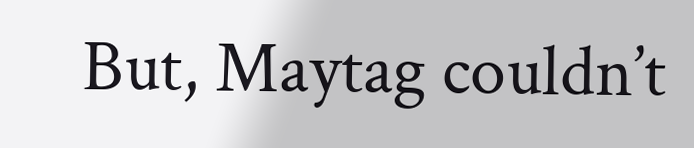But, Maytag couldn’t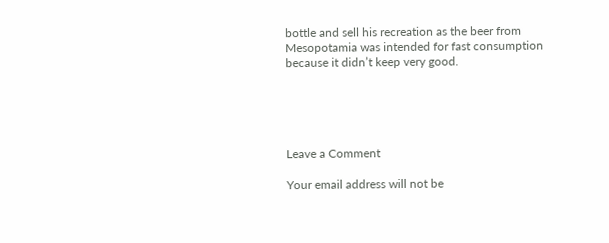bottle and sell his recreation as the beer from Mesopotamia was intended for fast consumption because it didn’t keep very good.





Leave a Comment

Your email address will not be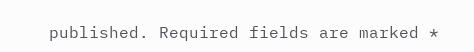published. Required fields are marked *